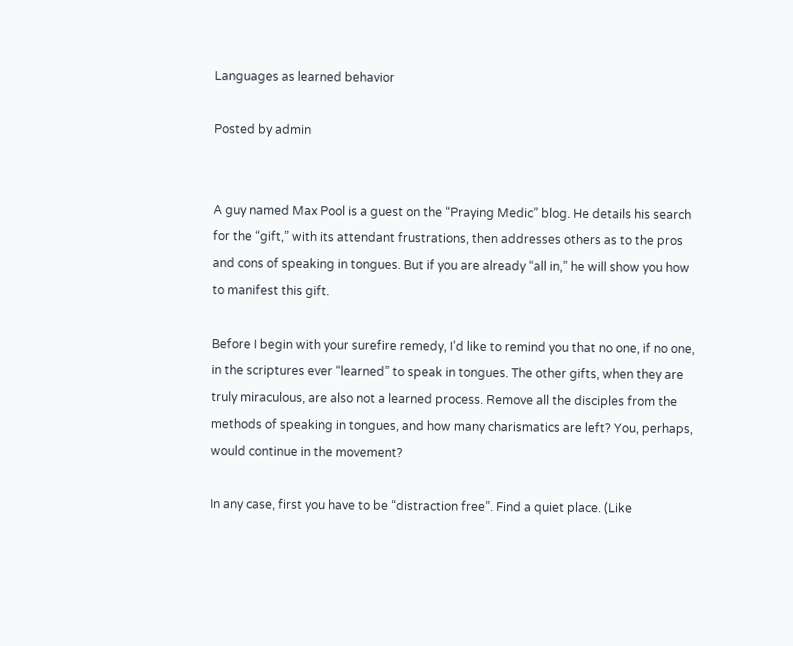Languages as learned behavior

Posted by admin


A guy named Max Pool is a guest on the “Praying Medic” blog. He details his search for the “gift,” with its attendant frustrations, then addresses others as to the pros and cons of speaking in tongues. But if you are already “all in,” he will show you how to manifest this gift.

Before I begin with your surefire remedy, I’d like to remind you that no one, if no one, in the scriptures ever “learned” to speak in tongues. The other gifts, when they are truly miraculous, are also not a learned process. Remove all the disciples from the methods of speaking in tongues, and how many charismatics are left? You, perhaps, would continue in the movement?

In any case, first you have to be “distraction free”. Find a quiet place. (Like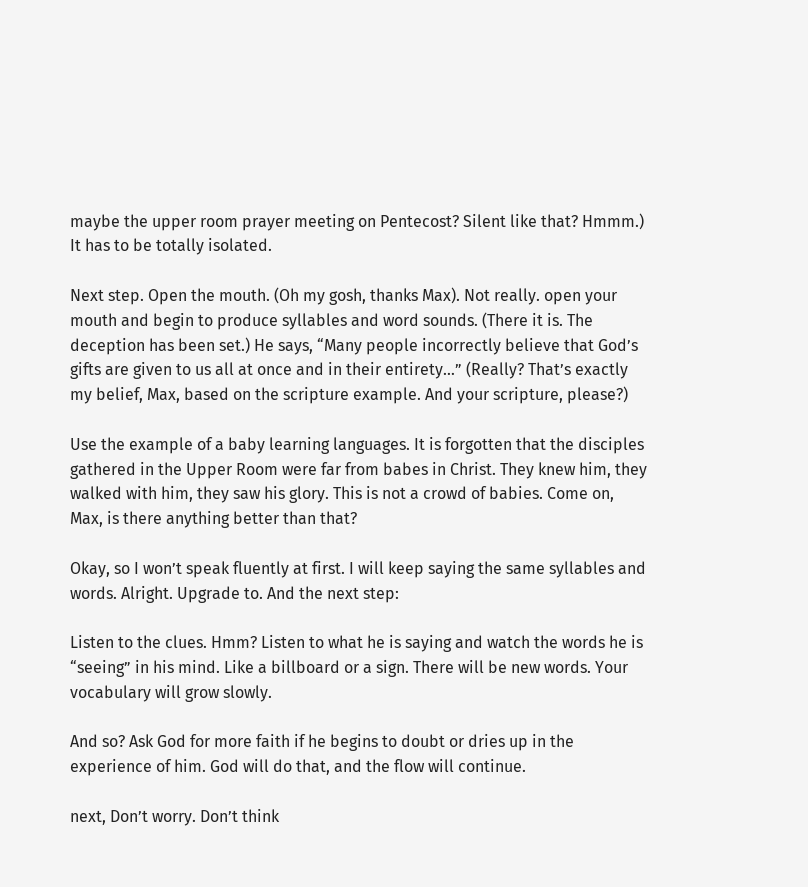maybe the upper room prayer meeting on Pentecost? Silent like that? Hmmm.) It has to be totally isolated.

Next step. Open the mouth. (Oh my gosh, thanks Max). Not really. open your mouth and begin to produce syllables and word sounds. (There it is. The deception has been set.) He says, “Many people incorrectly believe that God’s gifts are given to us all at once and in their entirety…” (Really? That’s exactly my belief, Max, based on the scripture example. And your scripture, please?)

Use the example of a baby learning languages. It is forgotten that the disciples gathered in the Upper Room were far from babes in Christ. They knew him, they walked with him, they saw his glory. This is not a crowd of babies. Come on, Max, is there anything better than that?

Okay, so I won’t speak fluently at first. I will keep saying the same syllables and words. Alright. Upgrade to. And the next step:

Listen to the clues. Hmm? Listen to what he is saying and watch the words he is “seeing” in his mind. Like a billboard or a sign. There will be new words. Your vocabulary will grow slowly.

And so? Ask God for more faith if he begins to doubt or dries up in the experience of him. God will do that, and the flow will continue.

next, Don’t worry. Don’t think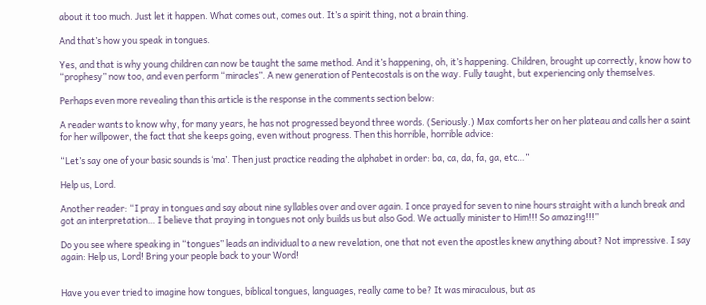about it too much. Just let it happen. What comes out, comes out. It’s a spirit thing, not a brain thing.

And that’s how you speak in tongues.

Yes, and that is why young children can now be taught the same method. And it’s happening, oh, it’s happening. Children, brought up correctly, know how to “prophesy” now too, and even perform “miracles”. A new generation of Pentecostals is on the way. Fully taught, but experiencing only themselves.

Perhaps even more revealing than this article is the response in the comments section below:

A reader wants to know why, for many years, he has not progressed beyond three words. (Seriously.) Max comforts her on her plateau and calls her a saint for her willpower, the fact that she keeps going, even without progress. Then this horrible, horrible advice:

“Let’s say one of your basic sounds is ‘ma’. Then just practice reading the alphabet in order: ba, ca, da, fa, ga, etc…”

Help us, Lord.

Another reader: “I pray in tongues and say about nine syllables over and over again. I once prayed for seven to nine hours straight with a lunch break and got an interpretation… I believe that praying in tongues not only builds us but also God. We actually minister to Him!!! So amazing!!!”

Do you see where speaking in “tongues” leads an individual to a new revelation, one that not even the apostles knew anything about? Not impressive. I say again: Help us, Lord! Bring your people back to your Word!


Have you ever tried to imagine how tongues, biblical tongues, languages, really came to be? It was miraculous, but as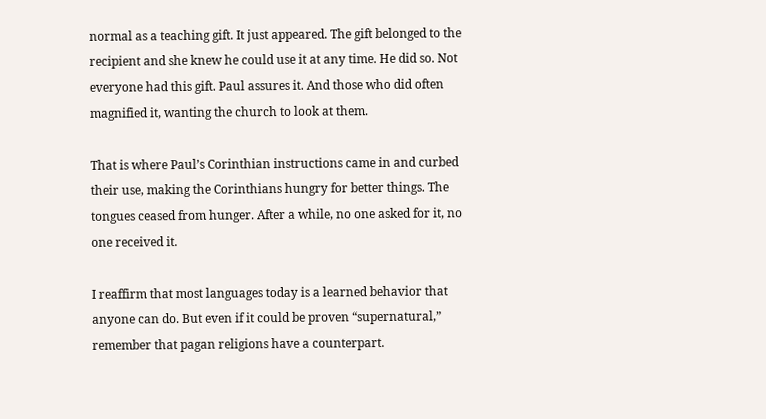normal as a teaching gift. It just appeared. The gift belonged to the recipient and she knew he could use it at any time. He did so. Not everyone had this gift. Paul assures it. And those who did often magnified it, wanting the church to look at them.

That is where Paul’s Corinthian instructions came in and curbed their use, making the Corinthians hungry for better things. The tongues ceased from hunger. After a while, no one asked for it, no one received it.

I reaffirm that most languages today is a learned behavior that anyone can do. But even if it could be proven “supernatural,” remember that pagan religions have a counterpart.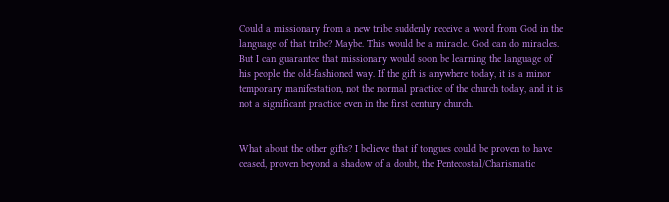Could a missionary from a new tribe suddenly receive a word from God in the language of that tribe? Maybe. This would be a miracle. God can do miracles. But I can guarantee that missionary would soon be learning the language of his people the old-fashioned way. If the gift is anywhere today, it is a minor temporary manifestation, not the normal practice of the church today, and it is not a significant practice even in the first century church.


What about the other gifts? I believe that if tongues could be proven to have ceased, proven beyond a shadow of a doubt, the Pentecostal/Charismatic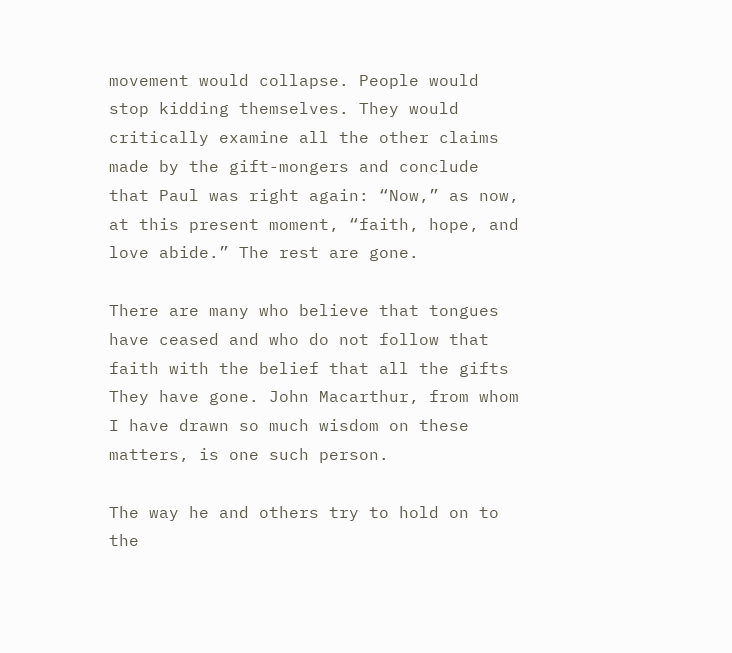movement would collapse. People would stop kidding themselves. They would critically examine all the other claims made by the gift-mongers and conclude that Paul was right again: “Now,” as now, at this present moment, “faith, hope, and love abide.” The rest are gone.

There are many who believe that tongues have ceased and who do not follow that faith with the belief that all the gifts They have gone. John Macarthur, from whom I have drawn so much wisdom on these matters, is one such person.

The way he and others try to hold on to the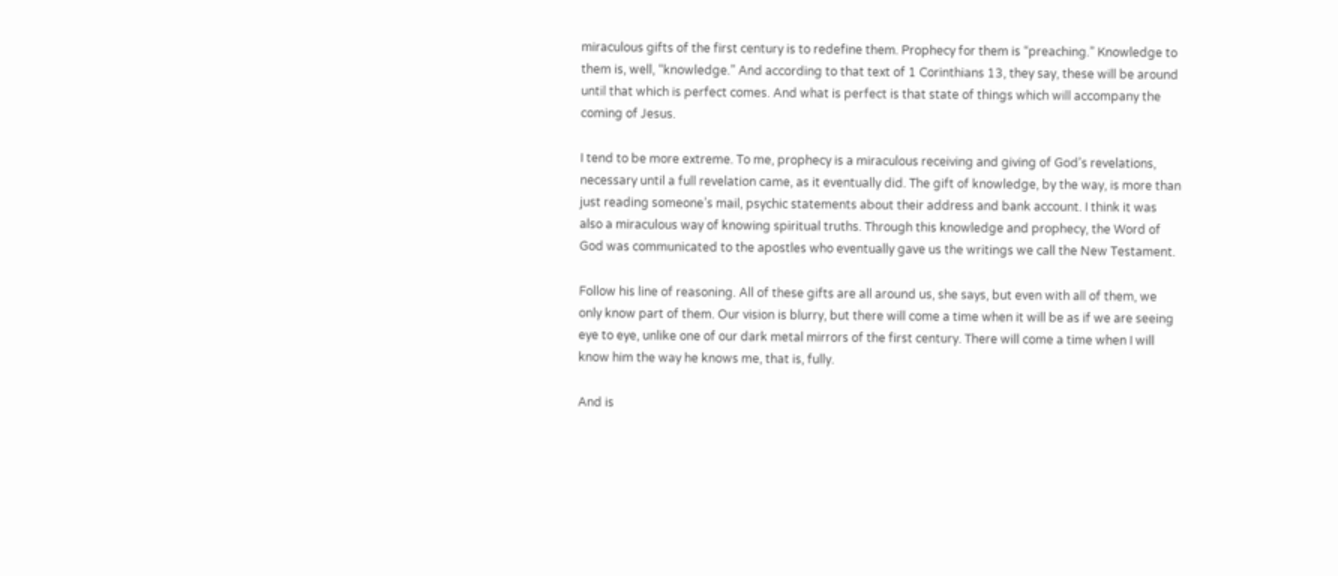miraculous gifts of the first century is to redefine them. Prophecy for them is “preaching.” Knowledge to them is, well, “knowledge.” And according to that text of 1 Corinthians 13, they say, these will be around until that which is perfect comes. And what is perfect is that state of things which will accompany the coming of Jesus.

I tend to be more extreme. To me, prophecy is a miraculous receiving and giving of God’s revelations, necessary until a full revelation came, as it eventually did. The gift of knowledge, by the way, is more than just reading someone’s mail, psychic statements about their address and bank account. I think it was also a miraculous way of knowing spiritual truths. Through this knowledge and prophecy, the Word of God was communicated to the apostles who eventually gave us the writings we call the New Testament.

Follow his line of reasoning. All of these gifts are all around us, she says, but even with all of them, we only know part of them. Our vision is blurry, but there will come a time when it will be as if we are seeing eye to eye, unlike one of our dark metal mirrors of the first century. There will come a time when I will know him the way he knows me, that is, fully.

And is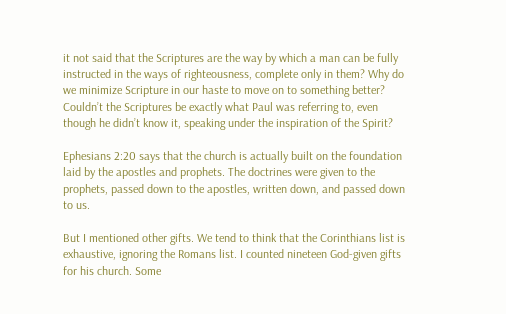it not said that the Scriptures are the way by which a man can be fully instructed in the ways of righteousness, complete only in them? Why do we minimize Scripture in our haste to move on to something better? Couldn’t the Scriptures be exactly what Paul was referring to, even though he didn’t know it, speaking under the inspiration of the Spirit?

Ephesians 2:20 says that the church is actually built on the foundation laid by the apostles and prophets. The doctrines were given to the prophets, passed down to the apostles, written down, and passed down to us.

But I mentioned other gifts. We tend to think that the Corinthians list is exhaustive, ignoring the Romans list. I counted nineteen God-given gifts for his church. Some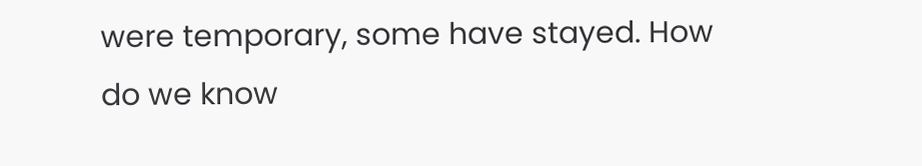were temporary, some have stayed. How do we know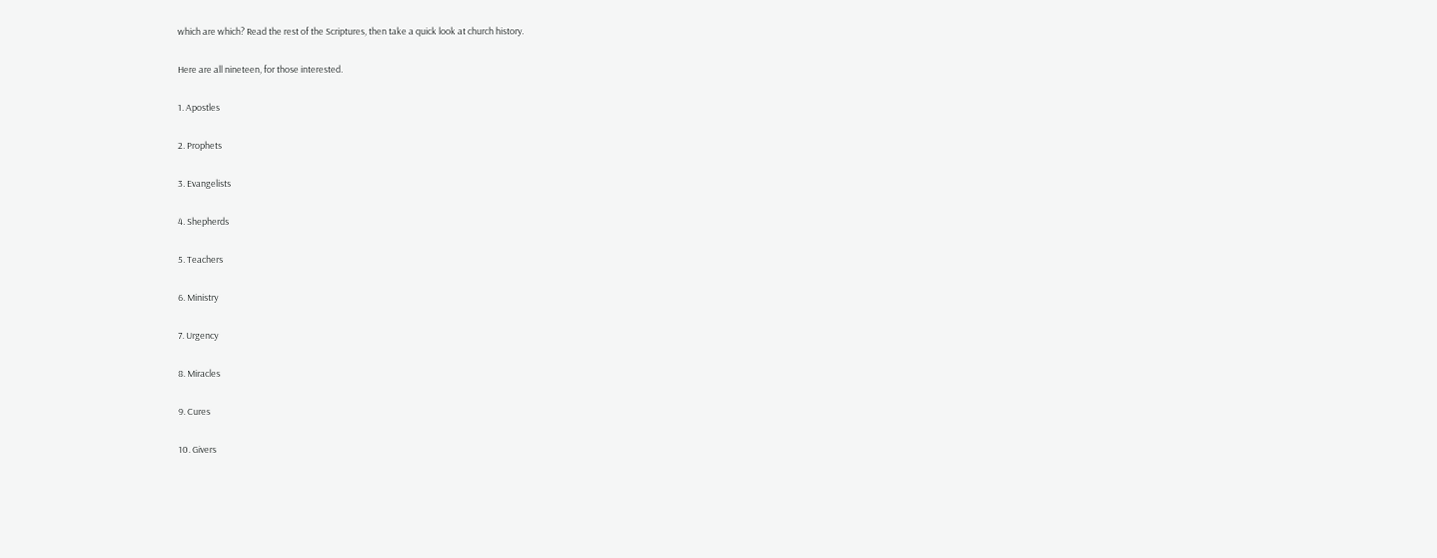which are which? Read the rest of the Scriptures, then take a quick look at church history.

Here are all nineteen, for those interested.

1. Apostles

2. Prophets

3. Evangelists

4. Shepherds

5. Teachers

6. Ministry

7. Urgency

8. Miracles

9. Cures

10. Givers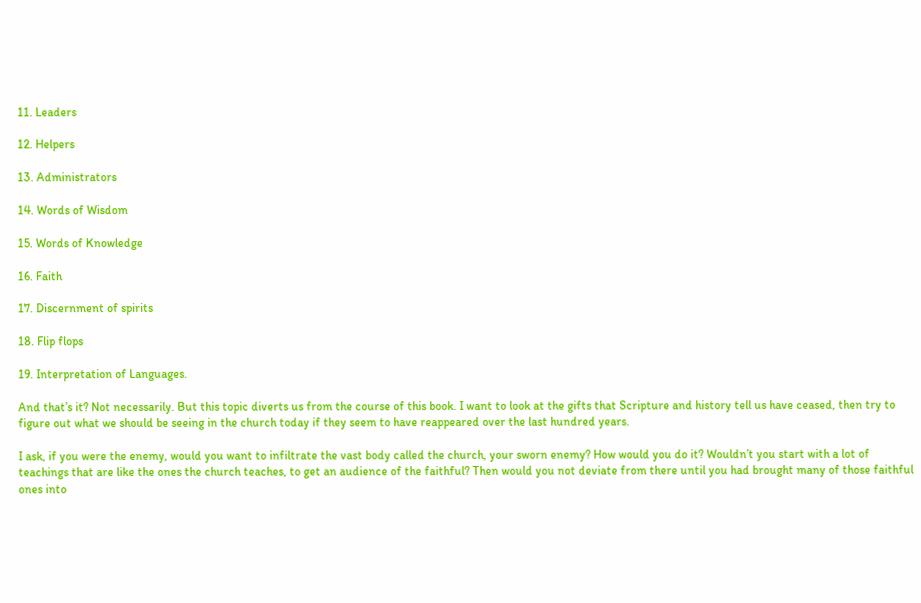11. Leaders

12. Helpers

13. Administrators

14. Words of Wisdom

15. Words of Knowledge

16. Faith

17. Discernment of spirits

18. Flip flops

19. Interpretation of Languages.

And that’s it? Not necessarily. But this topic diverts us from the course of this book. I want to look at the gifts that Scripture and history tell us have ceased, then try to figure out what we should be seeing in the church today if they seem to have reappeared over the last hundred years.

I ask, if you were the enemy, would you want to infiltrate the vast body called the church, your sworn enemy? How would you do it? Wouldn’t you start with a lot of teachings that are like the ones the church teaches, to get an audience of the faithful? Then would you not deviate from there until you had brought many of those faithful ones into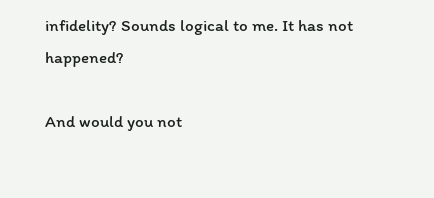infidelity? Sounds logical to me. It has not happened?

And would you not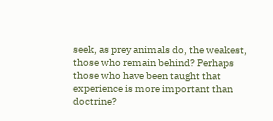seek, as prey animals do, the weakest, those who remain behind? Perhaps those who have been taught that experience is more important than doctrine?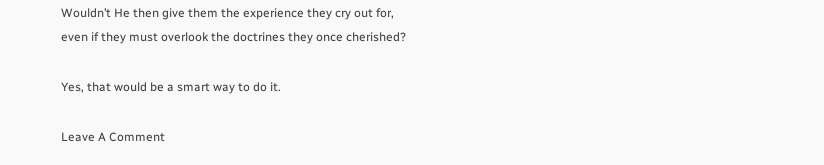Wouldn’t He then give them the experience they cry out for, even if they must overlook the doctrines they once cherished?

Yes, that would be a smart way to do it.

Leave A Comment